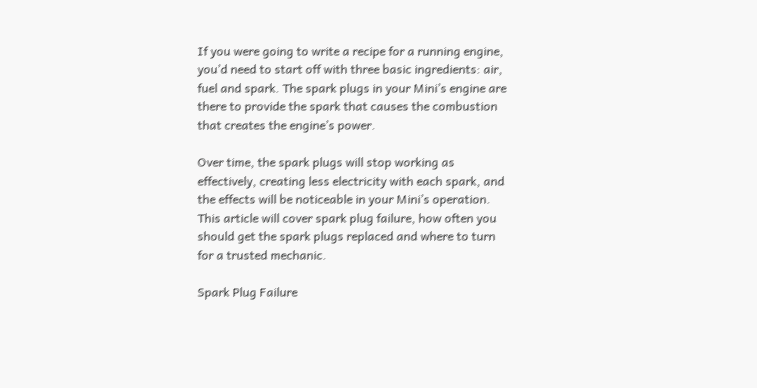If you were going to write a recipe for a running engine, you’d need to start off with three basic ingredients: air, fuel and spark. The spark plugs in your Mini’s engine are there to provide the spark that causes the combustion that creates the engine’s power.

Over time, the spark plugs will stop working as effectively, creating less electricity with each spark, and the effects will be noticeable in your Mini’s operation. This article will cover spark plug failure, how often you should get the spark plugs replaced and where to turn for a trusted mechanic.

Spark Plug Failure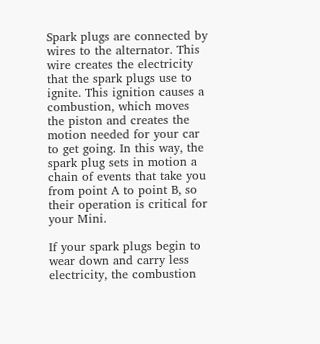Spark plugs are connected by wires to the alternator. This wire creates the electricity that the spark plugs use to ignite. This ignition causes a combustion, which moves the piston and creates the motion needed for your car to get going. In this way, the spark plug sets in motion a chain of events that take you from point A to point B, so their operation is critical for your Mini.

If your spark plugs begin to wear down and carry less electricity, the combustion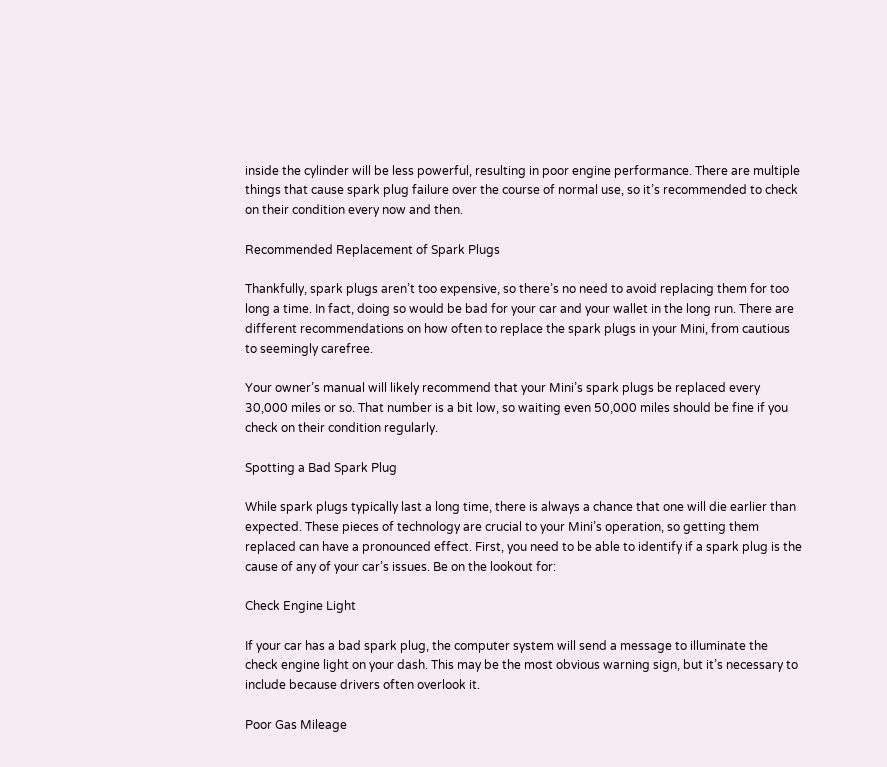inside the cylinder will be less powerful, resulting in poor engine performance. There are multiple things that cause spark plug failure over the course of normal use, so it’s recommended to check on their condition every now and then.

Recommended Replacement of Spark Plugs

Thankfully, spark plugs aren’t too expensive, so there’s no need to avoid replacing them for too long a time. In fact, doing so would be bad for your car and your wallet in the long run. There are different recommendations on how often to replace the spark plugs in your Mini, from cautious to seemingly carefree.

Your owner’s manual will likely recommend that your Mini’s spark plugs be replaced every 30,000 miles or so. That number is a bit low, so waiting even 50,000 miles should be fine if you check on their condition regularly.

Spotting a Bad Spark Plug

While spark plugs typically last a long time, there is always a chance that one will die earlier than expected. These pieces of technology are crucial to your Mini’s operation, so getting them replaced can have a pronounced effect. First, you need to be able to identify if a spark plug is the cause of any of your car’s issues. Be on the lookout for:

Check Engine Light

If your car has a bad spark plug, the computer system will send a message to illuminate the check engine light on your dash. This may be the most obvious warning sign, but it’s necessary to include because drivers often overlook it.

Poor Gas Mileage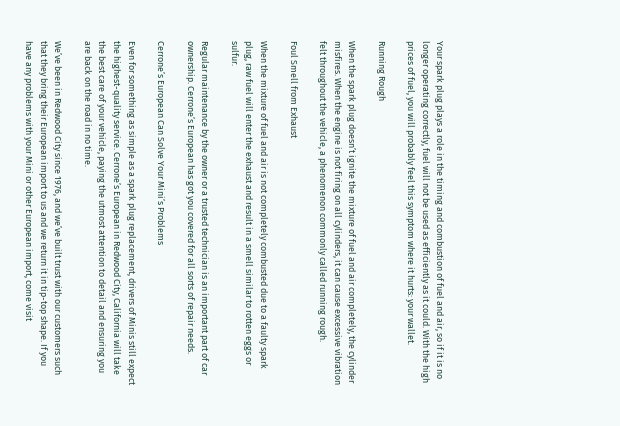Your spark plug plays a role in the timing and combustion of fuel and air, so if it is no longer operating correctly, fuel will not be used as efficiently as it could. With the high prices of fuel, you will probably feel this symptom where it hurts: your wallet.

Running Rough

When the spark plug doesn’t ignite the mixture of fuel and air completely, the cylinder misfires. When the engine is not firing on all cylinders, it can cause excessive vibration felt throughout the vehicle, a phenomenon commonly called running rough.

Foul Smell from Exhaust

When the mixture of fuel and air is not completely combusted due to a faulty spark plug, raw fuel will enter the exhaust and result in a smell similar to rotten eggs or sulfur.

Regular maintenance by the owner or a trusted technician is an important part of car ownership. Cerrone’s European has got you covered for all sorts of repair needs.

Cerrone’s European Can Solve Your Mini’s Problems

Even for something as simple as a spark plug replacement, drivers of Minis still expect the highest-quality service. Cerrone’s European in Redwood City, California will take the best care of your vehicle, paying the utmost attention to detail and ensuring you are back on the road in no time.

We’ve been in Redwood City since 1976, and we’ve built trust with our customers such that they bring their European import to us and we return it in tip-top shape. If you have any problems with your Mini or other European import, come visit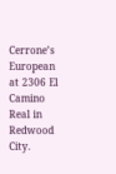Cerrone’s European at 2306 El Camino Real in Redwood City.